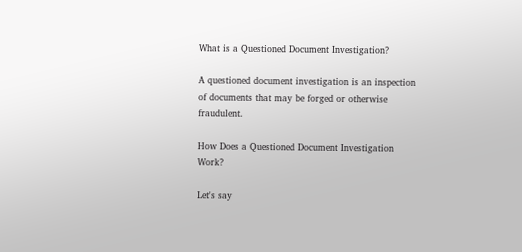What is a Questioned Document Investigation?

A questioned document investigation is an inspection of documents that may be forged or otherwise fraudulent.

How Does a Questioned Document Investigation Work?

Let's say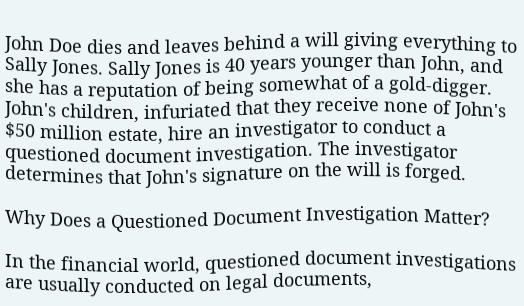John Doe dies and leaves behind a will giving everything to Sally Jones. Sally Jones is 40 years younger than John, and she has a reputation of being somewhat of a gold-digger. John's children, infuriated that they receive none of John's $50 million estate, hire an investigator to conduct a questioned document investigation. The investigator determines that John's signature on the will is forged.

Why Does a Questioned Document Investigation Matter?

In the financial world, questioned document investigations are usually conducted on legal documents,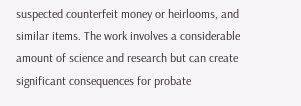suspected counterfeit money or heirlooms, and similar items. The work involves a considerable amount of science and research but can create significant consequences for probate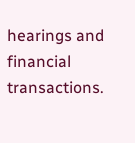hearings and financial transactions.